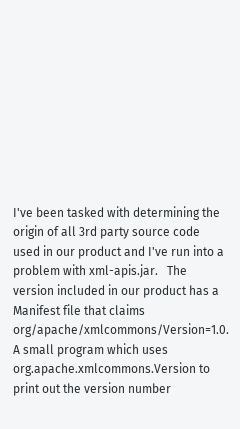I've been tasked with determining the origin of all 3rd party source code used in our product and I've run into a problem with xml-apis.jar.   The version included in our product has a Manifest file that claims org/apache/xmlcommons/Version=1.0.  A small program which uses org.apache.xmlcommons.Version to print out the version number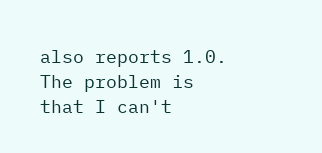also reports 1.0.   The problem is that I can't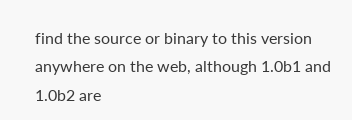find the source or binary to this version anywhere on the web, although 1.0b1 and 1.0b2 are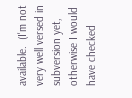available.  (I'm not very well versed in subversion yet, otherwise I would have checked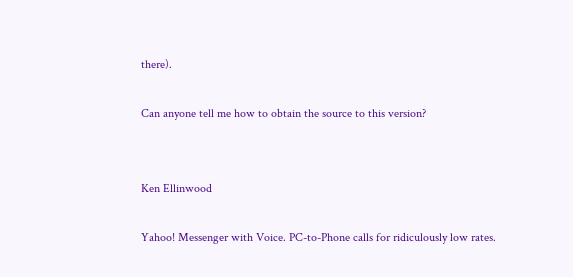there).

Can anyone tell me how to obtain the source to this version?


Ken Ellinwood

Yahoo! Messenger with Voice. PC-to-Phone calls for ridiculously low rates.